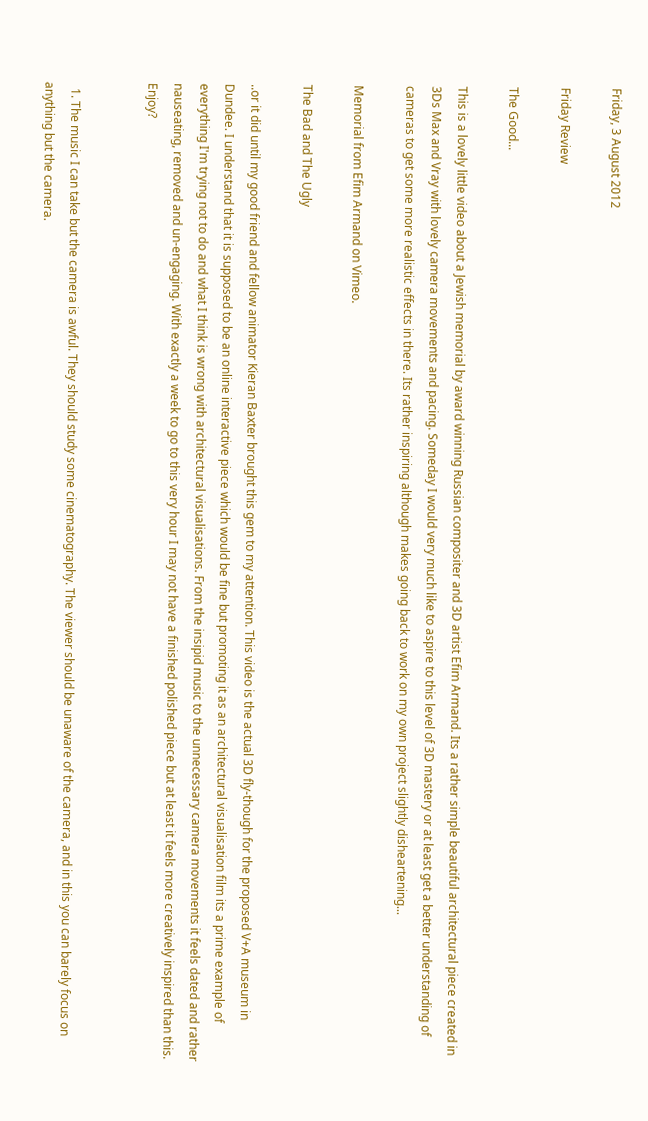Friday, 3 August 2012

Friday Review

The Good...

This is a lovely little video about a Jewish memorial by award winning Russian compositer and 3D artist Efim Armand. Its a rather simple beautiful architectural piece created in 3Ds Max and Vray with lovely camera movements and pacing. Someday I would very much like to aspire to this level of 3D mastery or at least get a better understanding of cameras to get some more realistic effects in there. Its rather inspiring although makes going back to work on my own project slightly disheartening...

Memorial from Efim Armand on Vimeo.

The Bad and The Ugly

..or it did until my good friend and fellow animator Kieran Baxter brought this gem to my attention. This video is the actual 3D fly-though for the proposed V+A museum in Dundee. I understand that it is supposed to be an online interactive piece which would be fine but promoting it as an architectural visualisation film its a prime example of everything I'm trying not to do and what I think is wrong with architectural visualisations. From the insipid music to the unnecessary camera movements it feels dated and rather nauseating, removed and un-engaging. With exactly a week to go to this very hour I may not have a finished polished piece but at least it feels more creatively inspired than this. Enjoy?


  1. The music I can take but the camera is awful. They should study some cinematography. The viewer should be unaware of the camera, and in this you can barely focus on anything but the camera.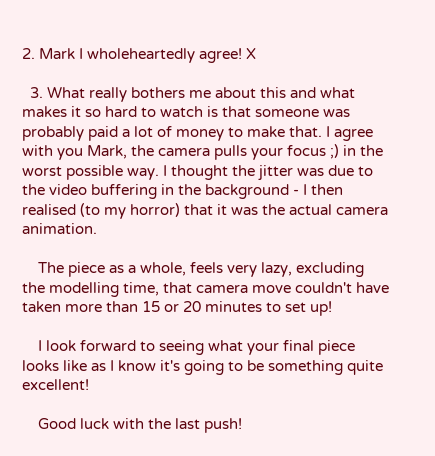2. Mark I wholeheartedly agree! X

  3. What really bothers me about this and what makes it so hard to watch is that someone was probably paid a lot of money to make that. I agree with you Mark, the camera pulls your focus ;) in the worst possible way. I thought the jitter was due to the video buffering in the background - I then realised (to my horror) that it was the actual camera animation.

    The piece as a whole, feels very lazy, excluding the modelling time, that camera move couldn't have taken more than 15 or 20 minutes to set up!

    I look forward to seeing what your final piece looks like as I know it's going to be something quite excellent!

    Good luck with the last push!